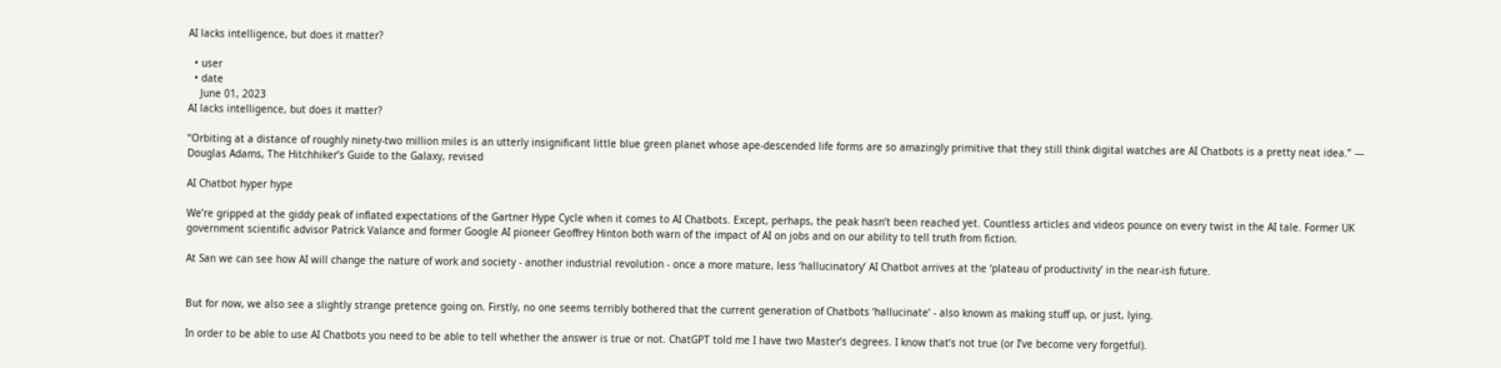AI lacks intelligence, but does it matter?

  • user
  • date
    June 01, 2023
AI lacks intelligence, but does it matter?

“Orbiting at a distance of roughly ninety-two million miles is an utterly insignificant little blue green planet whose ape-descended life forms are so amazingly primitive that they still think digital watches are AI Chatbots is a pretty neat idea.” ― Douglas Adams, The Hitchhiker’s Guide to the Galaxy, revised

AI Chatbot hyper hype

We’re gripped at the giddy peak of inflated expectations of the Gartner Hype Cycle when it comes to AI Chatbots. Except, perhaps, the peak hasn’t been reached yet. Countless articles and videos pounce on every twist in the AI tale. Former UK government scientific advisor Patrick Valance and former Google AI pioneer Geoffrey Hinton both warn of the impact of AI on jobs and on our ability to tell truth from fiction.

At San we can see how AI will change the nature of work and society - another industrial revolution - once a more mature, less ‘hallucinatory’ AI Chatbot arrives at the ‘plateau of productivity’ in the near-ish future.


But for now, we also see a slightly strange pretence going on. Firstly, no one seems terribly bothered that the current generation of Chatbots ‘hallucinate’ - also known as making stuff up, or just, lying.

In order to be able to use AI Chatbots you need to be able to tell whether the answer is true or not. ChatGPT told me I have two Master’s degrees. I know that’s not true (or I’ve become very forgetful).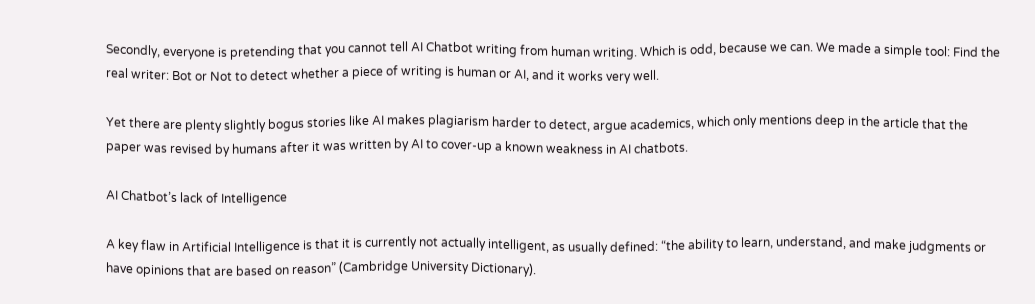Secondly, everyone is pretending that you cannot tell AI Chatbot writing from human writing. Which is odd, because we can. We made a simple tool: Find the real writer: Bot or Not to detect whether a piece of writing is human or AI, and it works very well.

Yet there are plenty slightly bogus stories like AI makes plagiarism harder to detect, argue academics, which only mentions deep in the article that the paper was revised by humans after it was written by AI to cover-up a known weakness in AI chatbots.

AI Chatbot’s lack of Intelligence

A key flaw in Artificial Intelligence is that it is currently not actually intelligent, as usually defined: “the ability to learn, understand, and make judgments or have opinions that are based on reason” (Cambridge University Dictionary).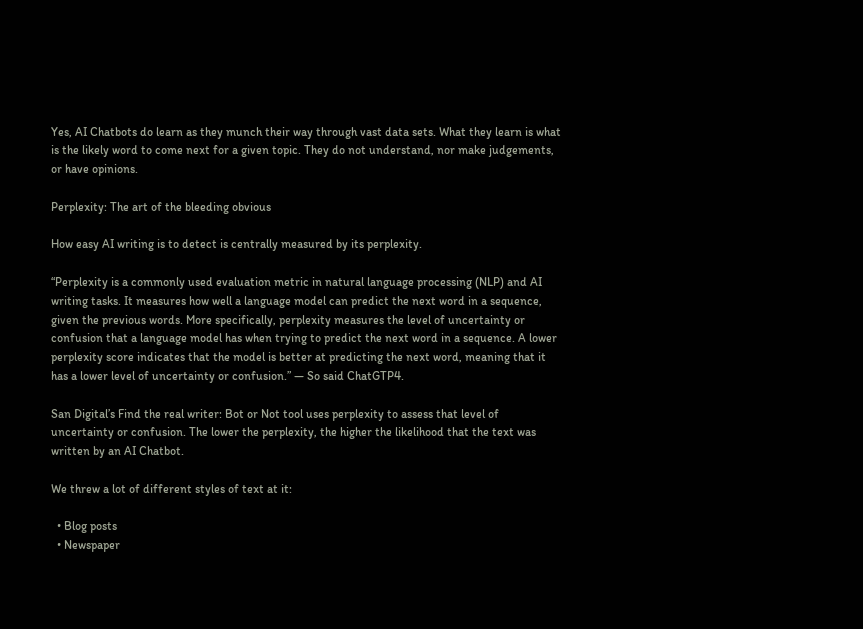Yes, AI Chatbots do learn as they munch their way through vast data sets. What they learn is what is the likely word to come next for a given topic. They do not understand, nor make judgements, or have opinions.

Perplexity: The art of the bleeding obvious

How easy AI writing is to detect is centrally measured by its perplexity.

“Perplexity is a commonly used evaluation metric in natural language processing (NLP) and AI writing tasks. It measures how well a language model can predict the next word in a sequence, given the previous words. More specifically, perplexity measures the level of uncertainty or confusion that a language model has when trying to predict the next word in a sequence. A lower perplexity score indicates that the model is better at predicting the next word, meaning that it has a lower level of uncertainty or confusion.” ― So said ChatGTP4.

San Digital’s Find the real writer: Bot or Not tool uses perplexity to assess that level of uncertainty or confusion. The lower the perplexity, the higher the likelihood that the text was written by an AI Chatbot.

We threw a lot of different styles of text at it:

  • Blog posts
  • Newspaper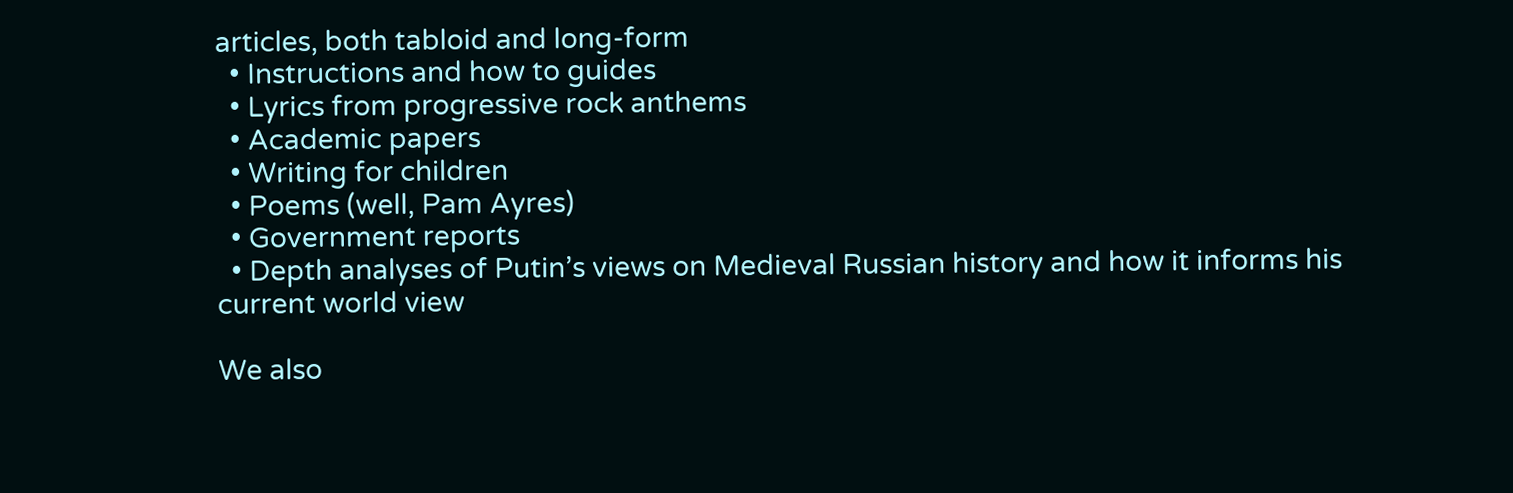articles, both tabloid and long-form
  • Instructions and how to guides
  • Lyrics from progressive rock anthems
  • Academic papers
  • Writing for children
  • Poems (well, Pam Ayres)
  • Government reports
  • Depth analyses of Putin’s views on Medieval Russian history and how it informs his current world view

We also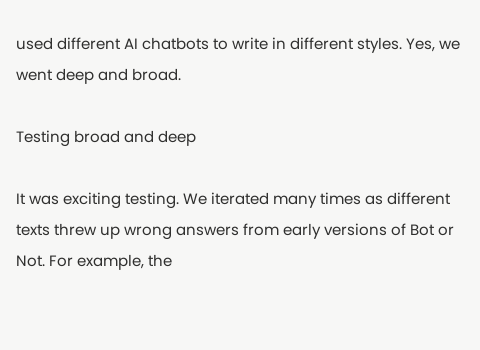used different AI chatbots to write in different styles. Yes, we went deep and broad.

Testing broad and deep

It was exciting testing. We iterated many times as different texts threw up wrong answers from early versions of Bot or Not. For example, the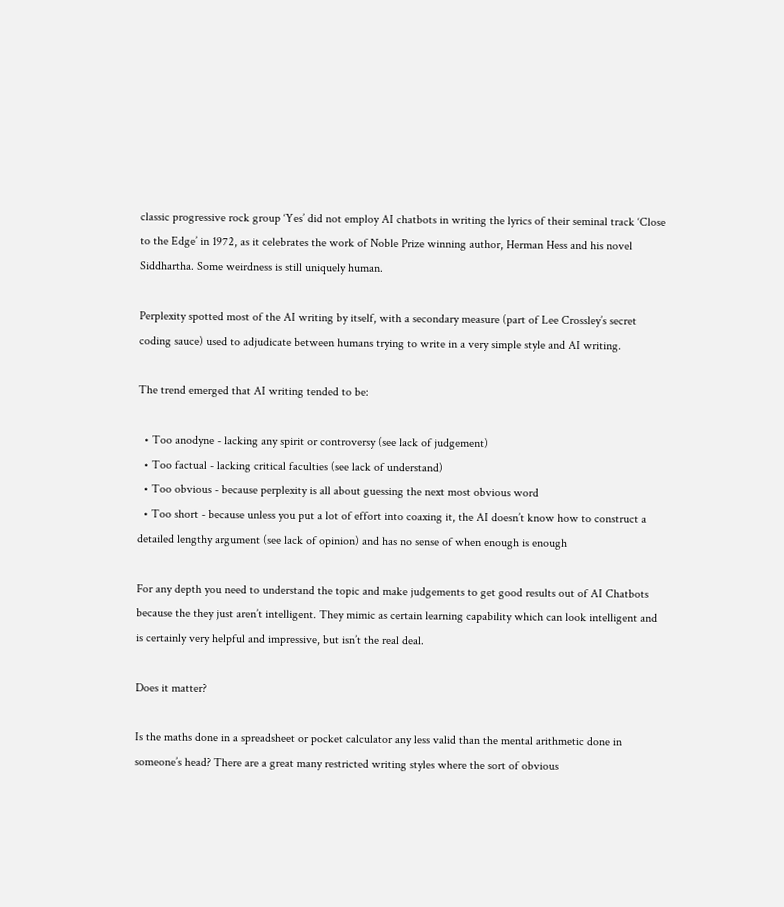classic progressive rock group ‘Yes’ did not employ AI chatbots in writing the lyrics of their seminal track ‘Close to the Edge’ in 1972, as it celebrates the work of Noble Prize winning author, Herman Hess and his novel Siddhartha. Some weirdness is still uniquely human.

Perplexity spotted most of the AI writing by itself, with a secondary measure (part of Lee Crossley’s secret coding sauce) used to adjudicate between humans trying to write in a very simple style and AI writing.

The trend emerged that AI writing tended to be:

  • Too anodyne - lacking any spirit or controversy (see lack of judgement)
  • Too factual - lacking critical faculties (see lack of understand)
  • Too obvious - because perplexity is all about guessing the next most obvious word
  • Too short - because unless you put a lot of effort into coaxing it, the AI doesn’t know how to construct a detailed lengthy argument (see lack of opinion) and has no sense of when enough is enough

For any depth you need to understand the topic and make judgements to get good results out of AI Chatbots because the they just aren’t intelligent. They mimic as certain learning capability which can look intelligent and is certainly very helpful and impressive, but isn’t the real deal.

Does it matter?

Is the maths done in a spreadsheet or pocket calculator any less valid than the mental arithmetic done in someone’s head? There are a great many restricted writing styles where the sort of obvious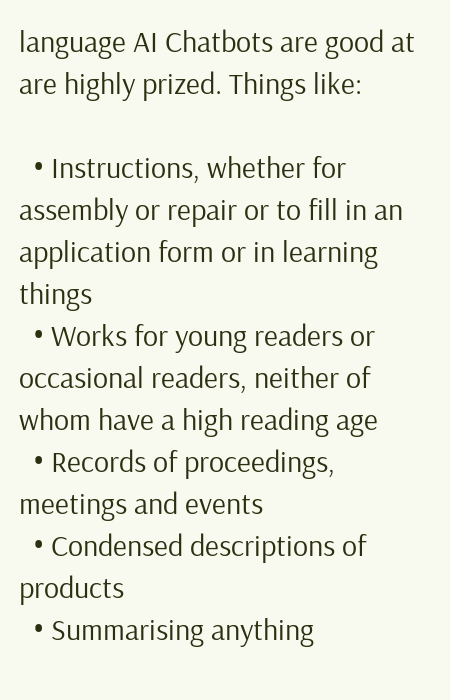language AI Chatbots are good at are highly prized. Things like:

  • Instructions, whether for assembly or repair or to fill in an application form or in learning things
  • Works for young readers or occasional readers, neither of whom have a high reading age
  • Records of proceedings, meetings and events
  • Condensed descriptions of products
  • Summarising anything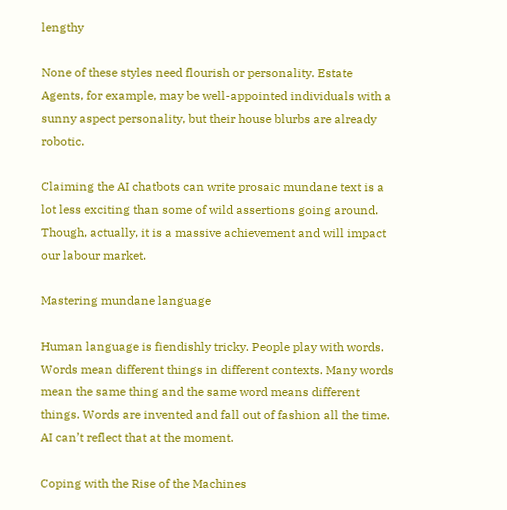lengthy

None of these styles need flourish or personality. Estate Agents, for example, may be well-appointed individuals with a sunny aspect personality, but their house blurbs are already robotic.

Claiming the AI chatbots can write prosaic mundane text is a lot less exciting than some of wild assertions going around. Though, actually, it is a massive achievement and will impact our labour market.

Mastering mundane language

Human language is fiendishly tricky. People play with words. Words mean different things in different contexts. Many words mean the same thing and the same word means different things. Words are invented and fall out of fashion all the time. AI can’t reflect that at the moment.

Coping with the Rise of the Machines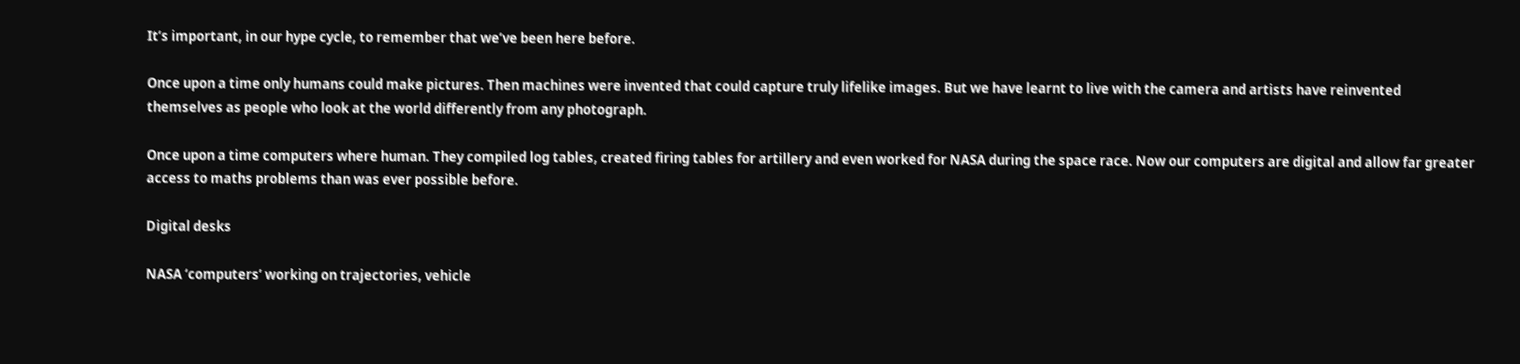It’s important, in our hype cycle, to remember that we’ve been here before.

Once upon a time only humans could make pictures. Then machines were invented that could capture truly lifelike images. But we have learnt to live with the camera and artists have reinvented themselves as people who look at the world differently from any photograph.

Once upon a time computers where human. They compiled log tables, created firing tables for artillery and even worked for NASA during the space race. Now our computers are digital and allow far greater access to maths problems than was ever possible before.

Digital desks

NASA ‘computers’ working on trajectories, vehicle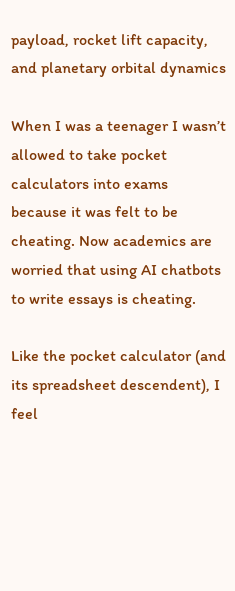payload, rocket lift capacity, and planetary orbital dynamics

When I was a teenager I wasn’t allowed to take pocket calculators into exams because it was felt to be cheating. Now academics are worried that using AI chatbots to write essays is cheating.

Like the pocket calculator (and its spreadsheet descendent), I feel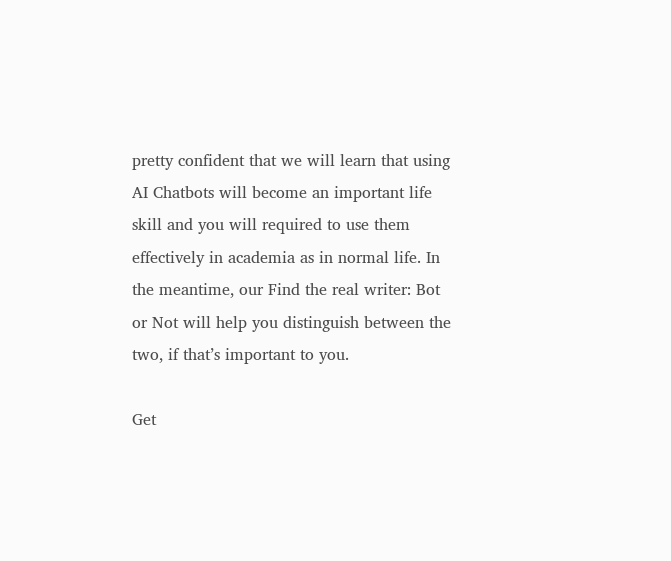pretty confident that we will learn that using AI Chatbots will become an important life skill and you will required to use them effectively in academia as in normal life. In the meantime, our Find the real writer: Bot or Not will help you distinguish between the two, if that’s important to you.

Get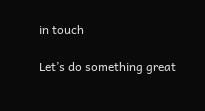in touch

Let’s do something great